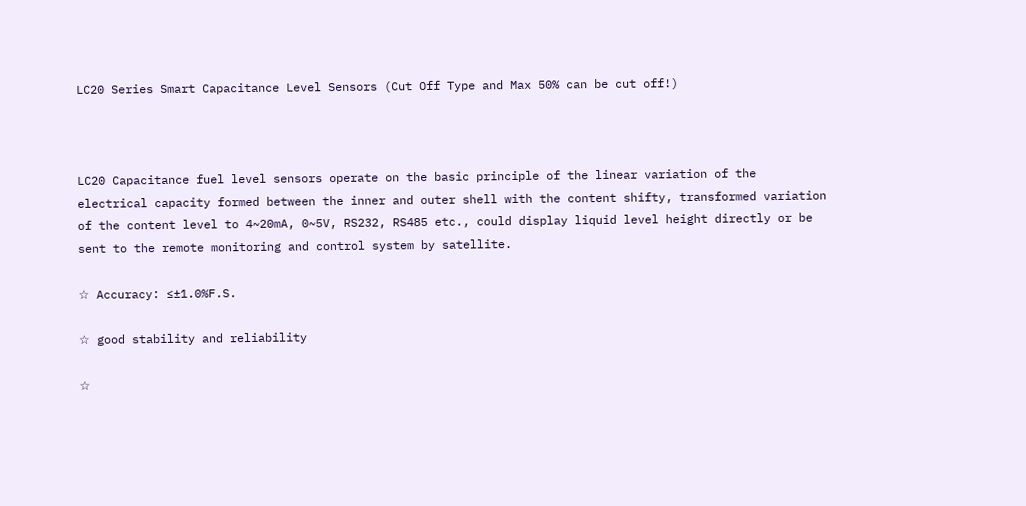LC20 Series Smart Capacitance Level Sensors (Cut Off Type and Max 50% can be cut off!)



LC20 Capacitance fuel level sensors operate on the basic principle of the linear variation of the electrical capacity formed between the inner and outer shell with the content shifty, transformed variation of the content level to 4~20mA, 0~5V, RS232, RS485 etc., could display liquid level height directly or be sent to the remote monitoring and control system by satellite.

☆ Accuracy: ≤±1.0%F.S.

☆ good stability and reliability

☆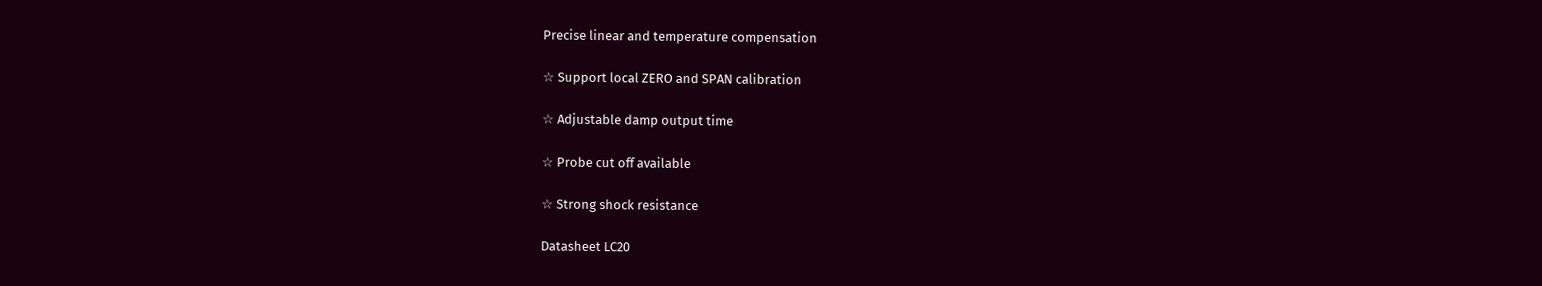Precise linear and temperature compensation

☆ Support local ZERO and SPAN calibration

☆ Adjustable damp output time

☆ Probe cut off available

☆ Strong shock resistance

Datasheet LC20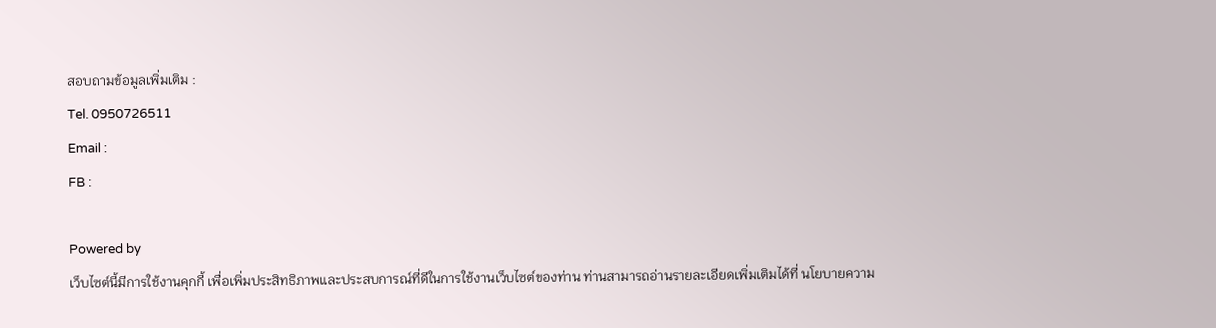สอบถามข้อมูลเพิ่มเติม :
Tel. 0950726511
Email :
FB :

Powered by
เว็บไซต์นี้มีการใช้งานคุกกี้ เพื่อเพิ่มประสิทธิภาพและประสบการณ์ที่ดีในการใช้งานเว็บไซต์ของท่าน ท่านสามารถอ่านรายละเอียดเพิ่มเติมได้ที่ นโยบายความ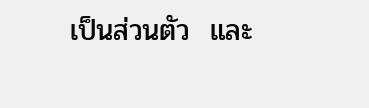เป็นส่วนตัว  และ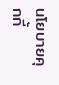นโยบายคุกกี้